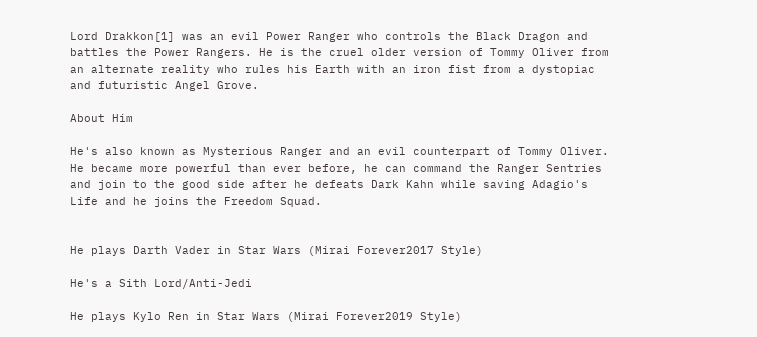Lord Drakkon[1] was an evil Power Ranger who controls the Black Dragon and battles the Power Rangers. He is the cruel older version of Tommy Oliver from an alternate reality who rules his Earth with an iron fist from a dystopiac and futuristic Angel Grove.

About Him

He's also known as Mysterious Ranger and an evil counterpart of Tommy Oliver. He became more powerful than ever before, he can command the Ranger Sentries and join to the good side after he defeats Dark Kahn while saving Adagio's Life and he joins the Freedom Squad.


He plays Darth Vader in Star Wars (Mirai Forever2017 Style)

He's a Sith Lord/Anti-Jedi

He plays Kylo Ren in Star Wars (Mirai Forever2019 Style)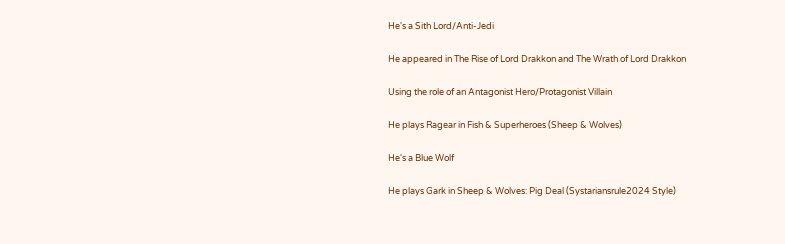He's a Sith Lord/Anti-Jedi

He appeared in The Rise of Lord Drakkon and The Wrath of Lord Drakkon

Using the role of an Antagonist Hero/Protagonist Villain

He plays Ragear in Fish & Superheroes (Sheep & Wolves)

He's a Blue Wolf

He plays Gark in Sheep & Wolves: Pig Deal (Systariansrule2024 Style)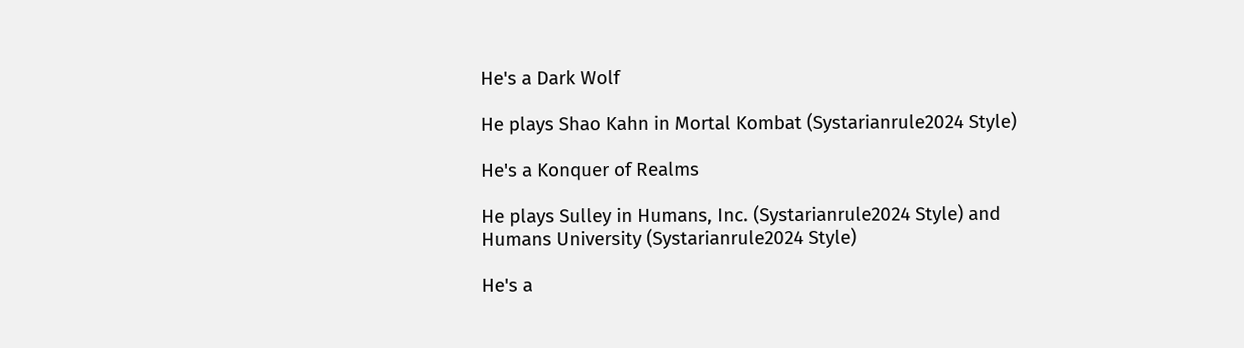He's a Dark Wolf

He plays Shao Kahn in Mortal Kombat (Systarianrule2024 Style)

He's a Konquer of Realms

He plays Sulley in Humans, Inc. (Systarianrule2024 Style) and Humans University (Systarianrule2024 Style)

He's a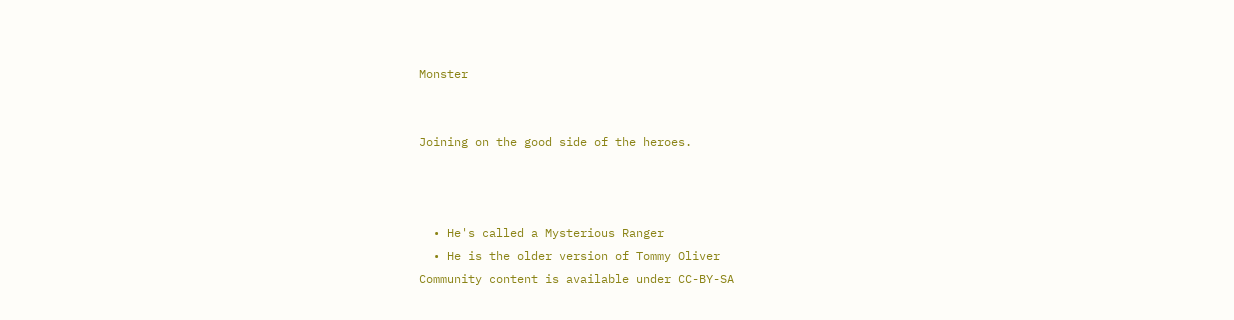Monster


Joining on the good side of the heroes.



  • He's called a Mysterious Ranger
  • He is the older version of Tommy Oliver
Community content is available under CC-BY-SA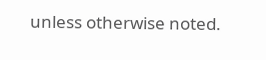unless otherwise noted.